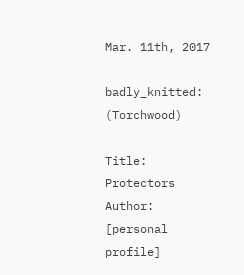Mar. 11th, 2017

badly_knitted: (Torchwood)

Title: Protectors
Author: [personal profile]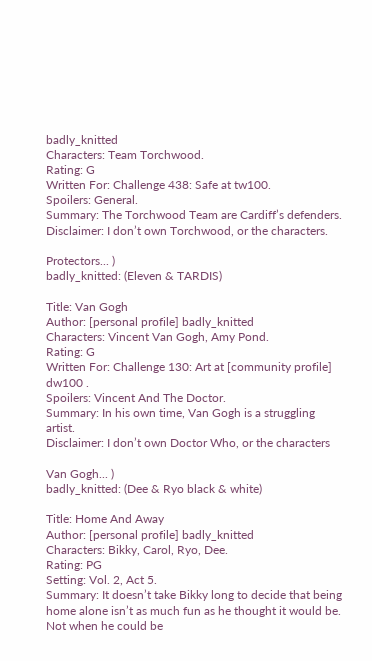badly_knitted
Characters: Team Torchwood.
Rating: G
Written For: Challenge 438: Safe at tw100.
Spoilers: General.
Summary: The Torchwood Team are Cardiff’s defenders.
Disclaimer: I don’t own Torchwood, or the characters.

Protectors... )
badly_knitted: (Eleven & TARDIS)

Title: Van Gogh
Author: [personal profile] badly_knitted
Characters: Vincent Van Gogh, Amy Pond.
Rating: G
Written For: Challenge 130: Art at [community profile] dw100 .
Spoilers: Vincent And The Doctor.
Summary: In his own time, Van Gogh is a struggling artist.
Disclaimer: I don’t own Doctor Who, or the characters

Van Gogh... )
badly_knitted: (Dee & Ryo black & white)

Title: Home And Away
Author: [personal profile] badly_knitted
Characters: Bikky, Carol, Ryo, Dee.
Rating: PG
Setting: Vol. 2, Act 5.
Summary: It doesn’t take Bikky long to decide that being home alone isn’t as much fun as he thought it would be. Not when he could be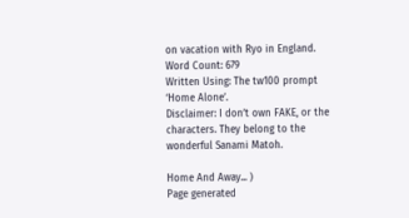on vacation with Ryo in England.
Word Count: 679
Written Using: The tw100 prompt ‘Home Alone’.
Disclaimer: I don’t own FAKE, or the characters. They belong to the wonderful Sanami Matoh.

Home And Away... )
Page generated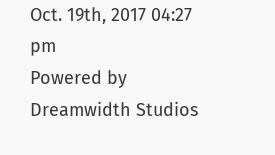Oct. 19th, 2017 04:27 pm
Powered by Dreamwidth Studios